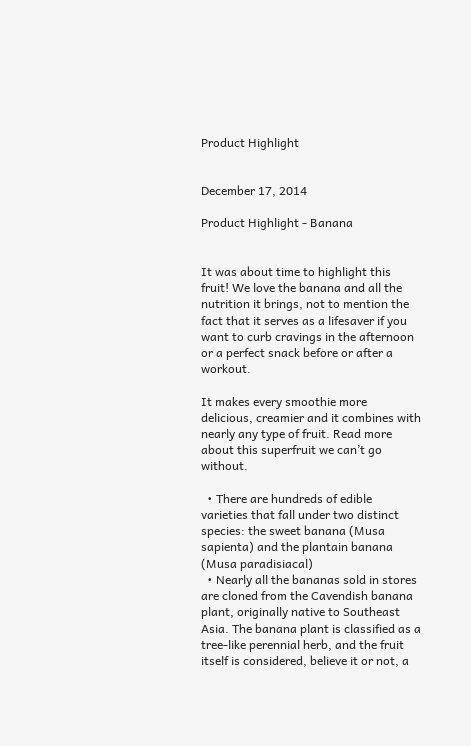Product Highlight


December 17, 2014

Product Highlight - Banana


It was about time to highlight this fruit! We love the banana and all the nutrition it brings, not to mention the fact that it serves as a lifesaver if you want to curb cravings in the afternoon or a perfect snack before or after a workout.

It makes every smoothie more delicious, creamier and it combines with nearly any type of fruit. Read more about this superfruit we can’t go without.

  • There are hundreds of edible varieties that fall under two distinct species: the sweet banana (Musa sapienta) and the plantain banana (Musa paradisiacal)
  • Nearly all the bananas sold in stores are cloned from the Cavendish banana plant, originally native to Southeast Asia. The banana plant is classified as a tree-like perennial herb, and the fruit itself is considered, believe it or not, a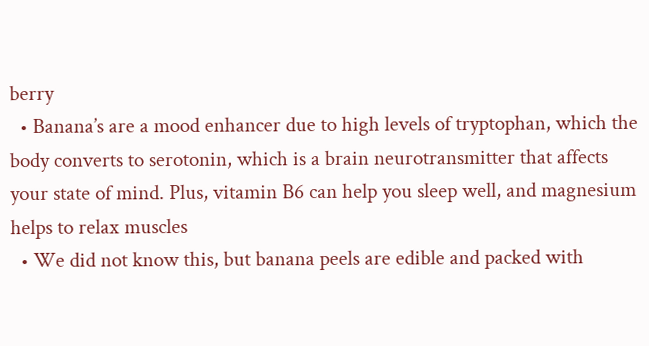berry
  • Banana’s are a mood enhancer due to high levels of tryptophan, which the body converts to serotonin, which is a brain neurotransmitter that affects your state of mind. Plus, vitamin B6 can help you sleep well, and magnesium helps to relax muscles
  • We did not know this, but banana peels are edible and packed with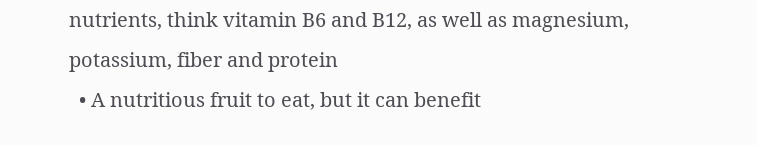nutrients, think vitamin B6 and B12, as well as magnesium, potassium, fiber and protein
  • A nutritious fruit to eat, but it can benefit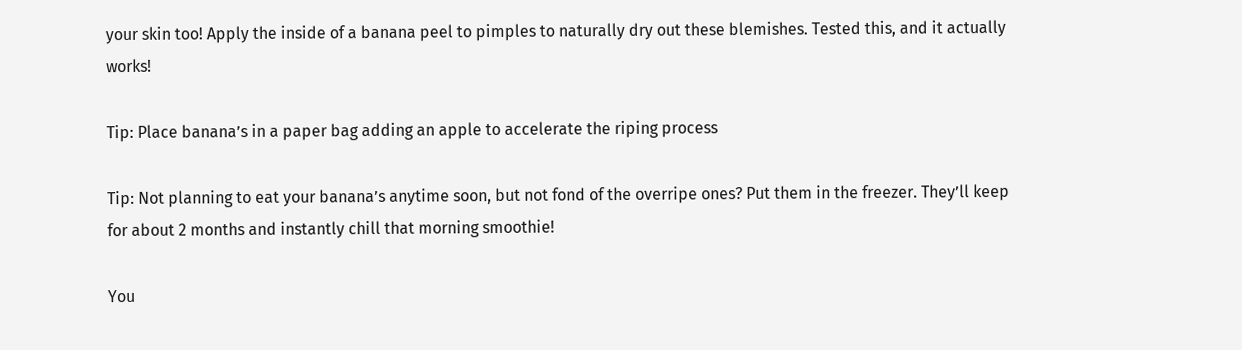your skin too! Apply the inside of a banana peel to pimples to naturally dry out these blemishes. Tested this, and it actually works!

Tip: Place banana’s in a paper bag adding an apple to accelerate the riping process

Tip: Not planning to eat your banana’s anytime soon, but not fond of the overripe ones? Put them in the freezer. They’ll keep for about 2 months and instantly chill that morning smoothie!

You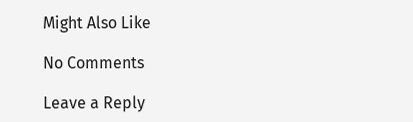Might Also Like

No Comments

Leave a Reply